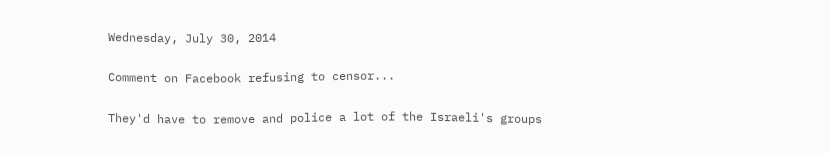Wednesday, July 30, 2014

Comment on Facebook refusing to censor...

They'd have to remove and police a lot of the Israeli's groups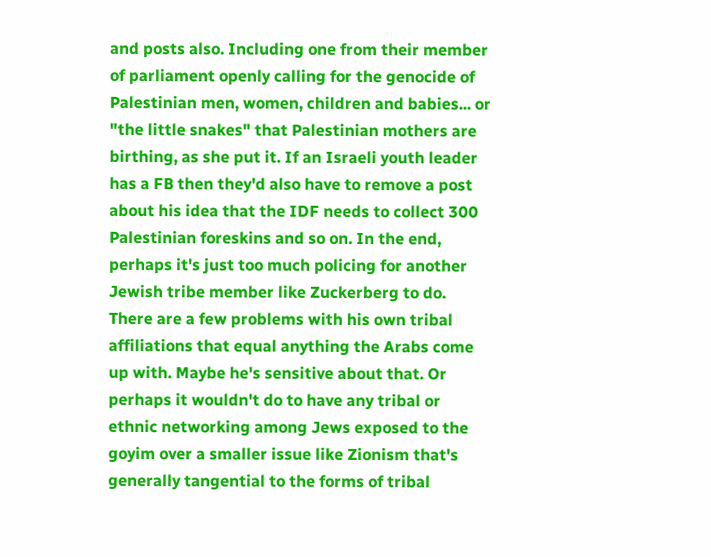and posts also. Including one from their member of parliament openly calling for the genocide of Palestinian men, women, children and babies... or "the little snakes" that Palestinian mothers are birthing, as she put it. If an Israeli youth leader has a FB then they'd also have to remove a post about his idea that the IDF needs to collect 300 Palestinian foreskins and so on. In the end, perhaps it's just too much policing for another Jewish tribe member like Zuckerberg to do. There are a few problems with his own tribal affiliations that equal anything the Arabs come up with. Maybe he's sensitive about that. Or perhaps it wouldn't do to have any tribal or ethnic networking among Jews exposed to the goyim over a smaller issue like Zionism that's generally tangential to the forms of tribal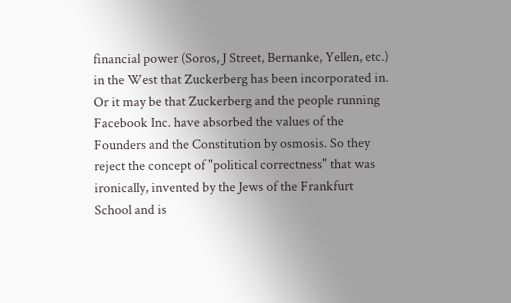financial power (Soros, J Street, Bernanke, Yellen, etc.) in the West that Zuckerberg has been incorporated in. Or it may be that Zuckerberg and the people running Facebook Inc. have absorbed the values of the Founders and the Constitution by osmosis. So they reject the concept of "political correctness" that was ironically, invented by the Jews of the Frankfurt School and is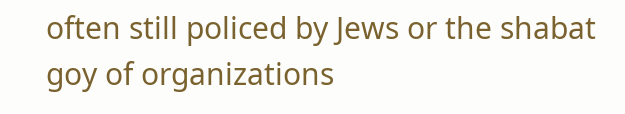often still policed by Jews or the shabat goy of organizations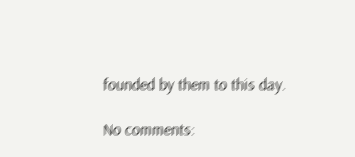founded by them to this day.

No comments: